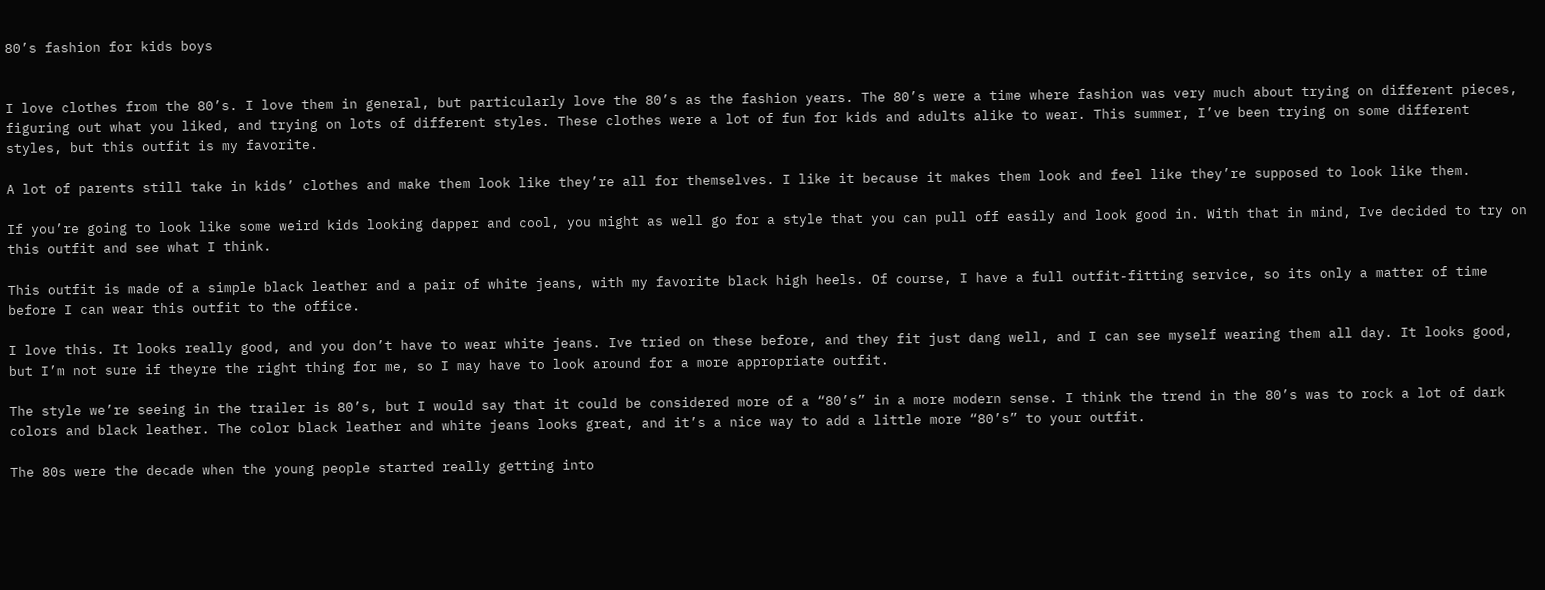80’s fashion for kids boys


I love clothes from the 80’s. I love them in general, but particularly love the 80’s as the fashion years. The 80’s were a time where fashion was very much about trying on different pieces, figuring out what you liked, and trying on lots of different styles. These clothes were a lot of fun for kids and adults alike to wear. This summer, I’ve been trying on some different styles, but this outfit is my favorite.

A lot of parents still take in kids’ clothes and make them look like they’re all for themselves. I like it because it makes them look and feel like they’re supposed to look like them.

If you’re going to look like some weird kids looking dapper and cool, you might as well go for a style that you can pull off easily and look good in. With that in mind, Ive decided to try on this outfit and see what I think.

This outfit is made of a simple black leather and a pair of white jeans, with my favorite black high heels. Of course, I have a full outfit-fitting service, so its only a matter of time before I can wear this outfit to the office.

I love this. It looks really good, and you don’t have to wear white jeans. Ive tried on these before, and they fit just dang well, and I can see myself wearing them all day. It looks good, but I’m not sure if theyre the right thing for me, so I may have to look around for a more appropriate outfit.

The style we’re seeing in the trailer is 80’s, but I would say that it could be considered more of a “80’s” in a more modern sense. I think the trend in the 80’s was to rock a lot of dark colors and black leather. The color black leather and white jeans looks great, and it’s a nice way to add a little more “80’s” to your outfit.

The 80s were the decade when the young people started really getting into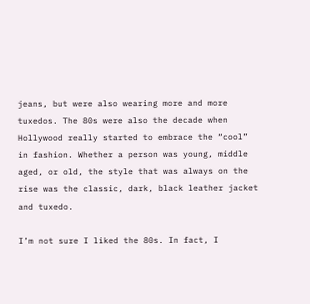jeans, but were also wearing more and more tuxedos. The 80s were also the decade when Hollywood really started to embrace the “cool” in fashion. Whether a person was young, middle aged, or old, the style that was always on the rise was the classic, dark, black leather jacket and tuxedo.

I’m not sure I liked the 80s. In fact, I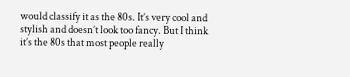would classify it as the 80s. It’s very cool and stylish and doesn’t look too fancy. But I think it’s the 80s that most people really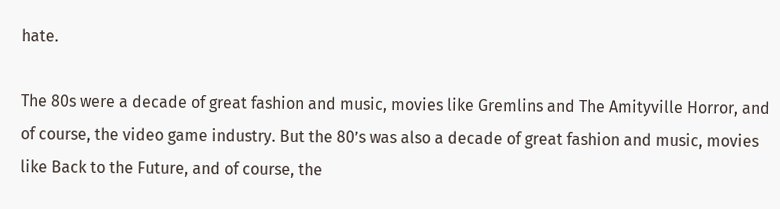hate.

The 80s were a decade of great fashion and music, movies like Gremlins and The Amityville Horror, and of course, the video game industry. But the 80’s was also a decade of great fashion and music, movies like Back to the Future, and of course, the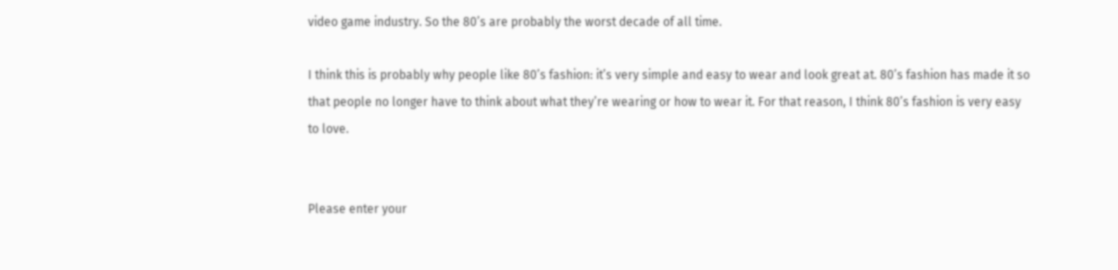video game industry. So the 80’s are probably the worst decade of all time.

I think this is probably why people like 80’s fashion: it’s very simple and easy to wear and look great at. 80’s fashion has made it so that people no longer have to think about what they’re wearing or how to wear it. For that reason, I think 80’s fashion is very easy to love.


Please enter your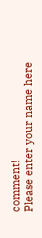comment!
Please enter your name here